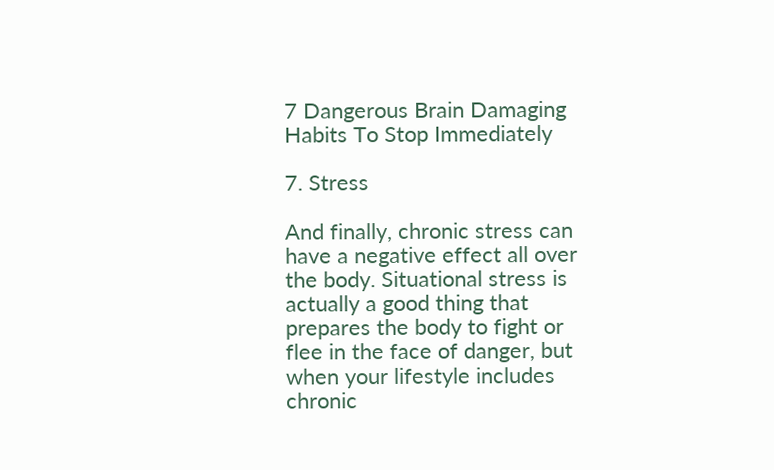7 Dangerous Brain Damaging Habits To Stop Immediately

7. Stress

And finally, chronic stress can have a negative effect all over the body. Situational stress is actually a good thing that prepares the body to fight or flee in the face of danger, but when your lifestyle includes chronic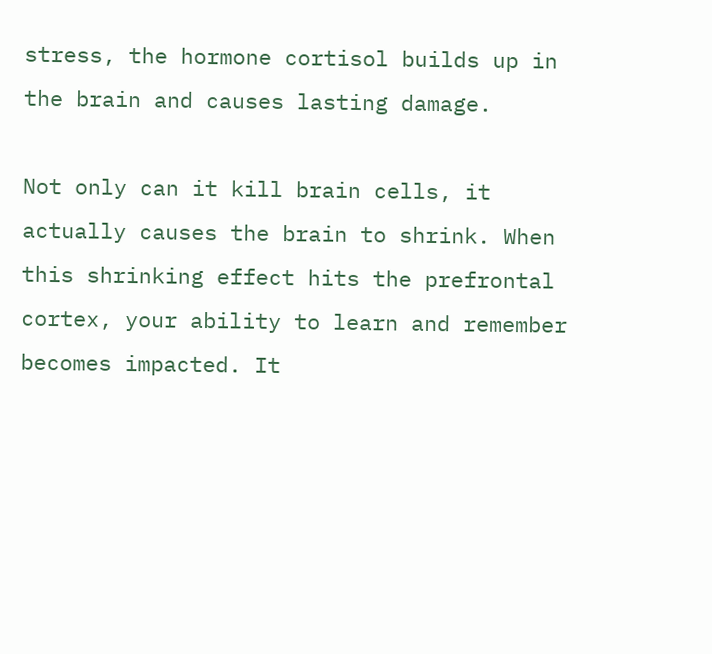stress, the hormone cortisol builds up in the brain and causes lasting damage.

Not only can it kill brain cells, it actually causes the brain to shrink. When this shrinking effect hits the prefrontal cortex, your ability to learn and remember becomes impacted. It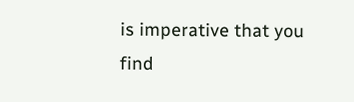is imperative that you find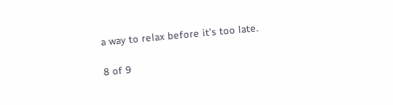a way to relax before it’s too late.

8 of 9